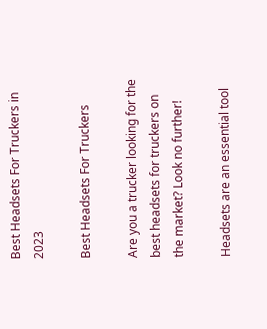Best Headsets For Truckers in 2023

Best Headsets For Truckers

Are you a trucker looking for the best headsets for truckers on the market? Look no further!

Headsets are an essential tool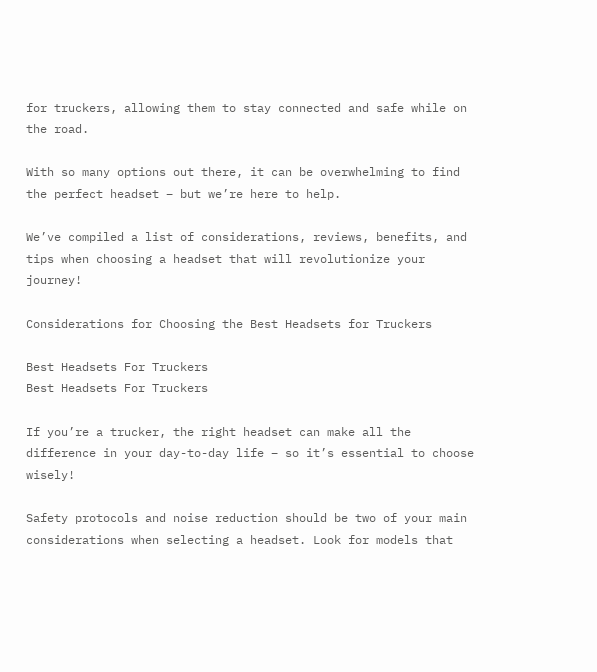for truckers, allowing them to stay connected and safe while on the road.

With so many options out there, it can be overwhelming to find the perfect headset – but we’re here to help.

We’ve compiled a list of considerations, reviews, benefits, and tips when choosing a headset that will revolutionize your journey!

Considerations for Choosing the Best Headsets for Truckers

Best Headsets For Truckers
Best Headsets For Truckers

If you’re a trucker, the right headset can make all the difference in your day-to-day life – so it’s essential to choose wisely!

Safety protocols and noise reduction should be two of your main considerations when selecting a headset. Look for models that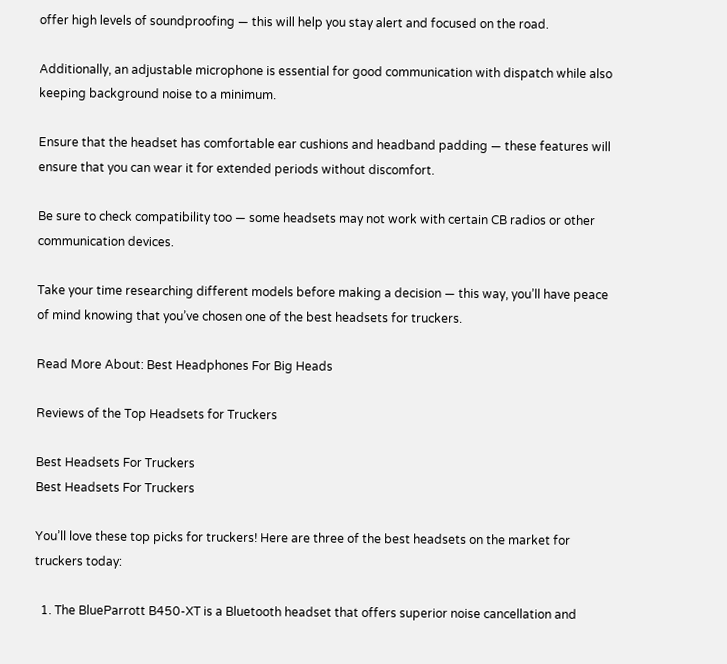offer high levels of soundproofing — this will help you stay alert and focused on the road.

Additionally, an adjustable microphone is essential for good communication with dispatch while also keeping background noise to a minimum.

Ensure that the headset has comfortable ear cushions and headband padding — these features will ensure that you can wear it for extended periods without discomfort.

Be sure to check compatibility too — some headsets may not work with certain CB radios or other communication devices.

Take your time researching different models before making a decision — this way, you’ll have peace of mind knowing that you’ve chosen one of the best headsets for truckers.

Read More About: Best Headphones For Big Heads

Reviews of the Top Headsets for Truckers

Best Headsets For Truckers
Best Headsets For Truckers

You’ll love these top picks for truckers! Here are three of the best headsets on the market for truckers today:

  1. The BlueParrott B450-XT is a Bluetooth headset that offers superior noise cancellation and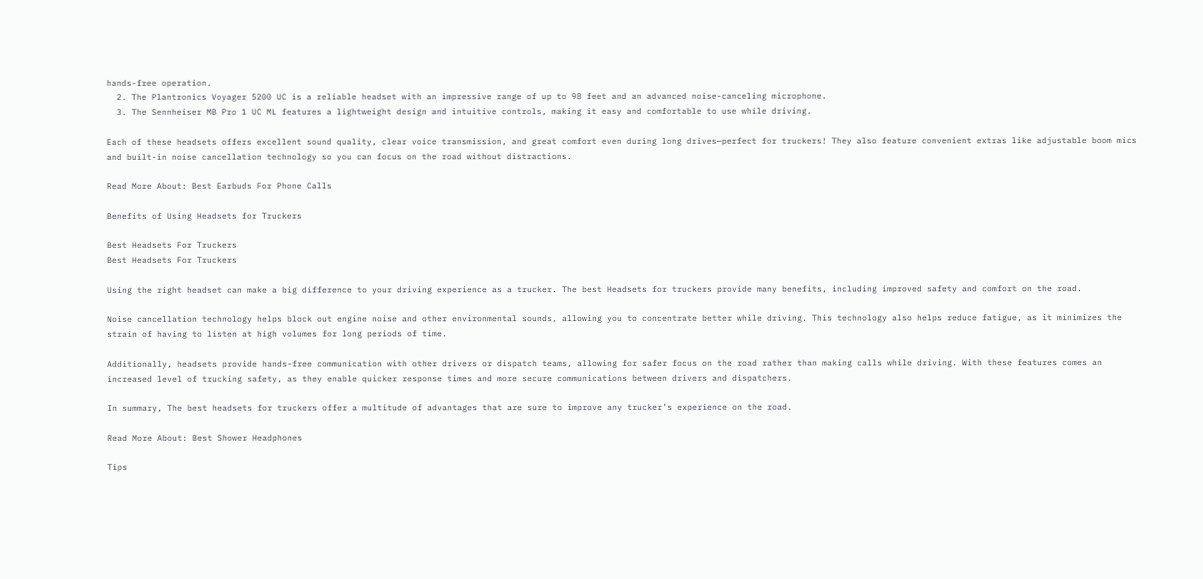hands-free operation.
  2. The Plantronics Voyager 5200 UC is a reliable headset with an impressive range of up to 98 feet and an advanced noise-canceling microphone.
  3. The Sennheiser MB Pro 1 UC ML features a lightweight design and intuitive controls, making it easy and comfortable to use while driving.

Each of these headsets offers excellent sound quality, clear voice transmission, and great comfort even during long drives—perfect for truckers! They also feature convenient extras like adjustable boom mics and built-in noise cancellation technology so you can focus on the road without distractions.

Read More About: Best Earbuds For Phone Calls

Benefits of Using Headsets for Truckers

Best Headsets For Truckers
Best Headsets For Truckers

Using the right headset can make a big difference to your driving experience as a trucker. The best Headsets for truckers provide many benefits, including improved safety and comfort on the road.

Noise cancellation technology helps block out engine noise and other environmental sounds, allowing you to concentrate better while driving. This technology also helps reduce fatigue, as it minimizes the strain of having to listen at high volumes for long periods of time.

Additionally, headsets provide hands-free communication with other drivers or dispatch teams, allowing for safer focus on the road rather than making calls while driving. With these features comes an increased level of trucking safety, as they enable quicker response times and more secure communications between drivers and dispatchers.

In summary, The best headsets for truckers offer a multitude of advantages that are sure to improve any trucker’s experience on the road.

Read More About: Best Shower Headphones

Tips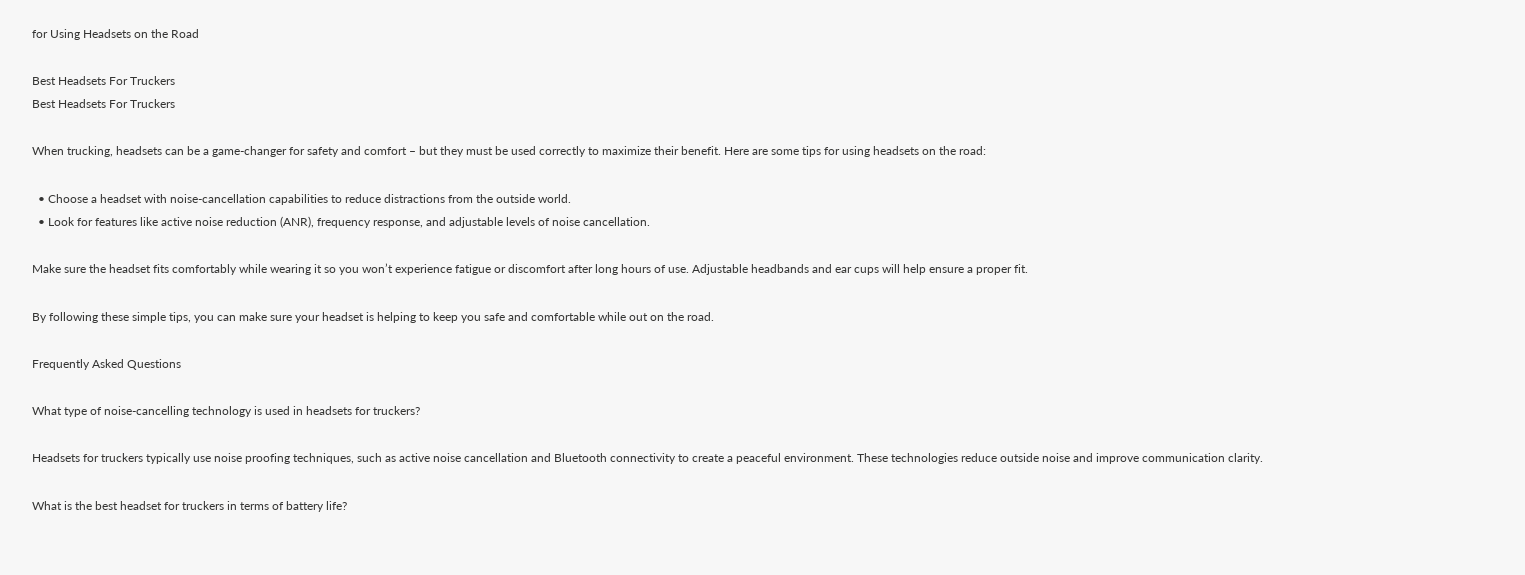for Using Headsets on the Road

Best Headsets For Truckers
Best Headsets For Truckers

When trucking, headsets can be a game-changer for safety and comfort – but they must be used correctly to maximize their benefit. Here are some tips for using headsets on the road:

  • Choose a headset with noise-cancellation capabilities to reduce distractions from the outside world.
  • Look for features like active noise reduction (ANR), frequency response, and adjustable levels of noise cancellation.

Make sure the headset fits comfortably while wearing it so you won’t experience fatigue or discomfort after long hours of use. Adjustable headbands and ear cups will help ensure a proper fit.

By following these simple tips, you can make sure your headset is helping to keep you safe and comfortable while out on the road.

Frequently Asked Questions

What type of noise-cancelling technology is used in headsets for truckers?

Headsets for truckers typically use noise proofing techniques, such as active noise cancellation and Bluetooth connectivity to create a peaceful environment. These technologies reduce outside noise and improve communication clarity.

What is the best headset for truckers in terms of battery life?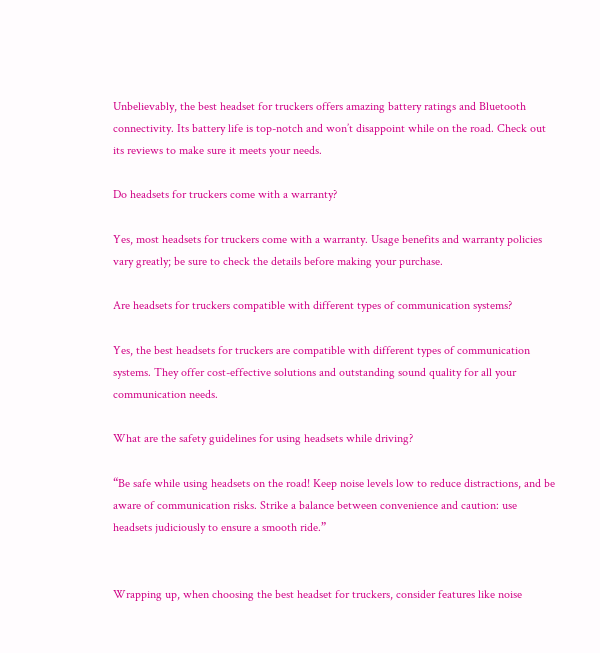Unbelievably, the best headset for truckers offers amazing battery ratings and Bluetooth connectivity. Its battery life is top-notch and won’t disappoint while on the road. Check out its reviews to make sure it meets your needs.

Do headsets for truckers come with a warranty?

Yes, most headsets for truckers come with a warranty. Usage benefits and warranty policies vary greatly; be sure to check the details before making your purchase.

Are headsets for truckers compatible with different types of communication systems?

Yes, the best headsets for truckers are compatible with different types of communication systems. They offer cost-effective solutions and outstanding sound quality for all your communication needs.

What are the safety guidelines for using headsets while driving?

“Be safe while using headsets on the road! Keep noise levels low to reduce distractions, and be aware of communication risks. Strike a balance between convenience and caution: use headsets judiciously to ensure a smooth ride.”


Wrapping up, when choosing the best headset for truckers, consider features like noise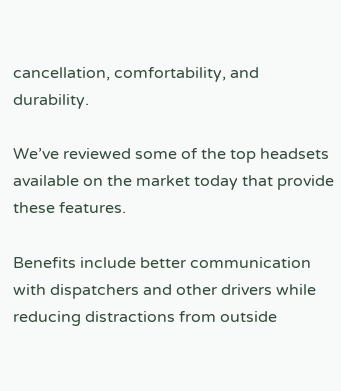cancellation, comfortability, and durability.

We’ve reviewed some of the top headsets available on the market today that provide these features.

Benefits include better communication with dispatchers and other drivers while reducing distractions from outside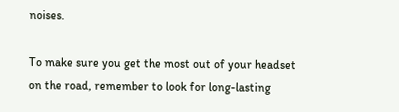noises.

To make sure you get the most out of your headset on the road, remember to look for long-lasting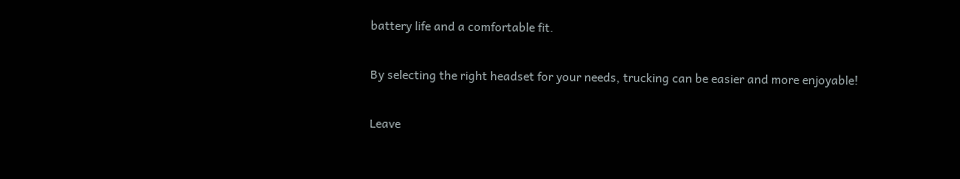battery life and a comfortable fit.

By selecting the right headset for your needs, trucking can be easier and more enjoyable!

Leave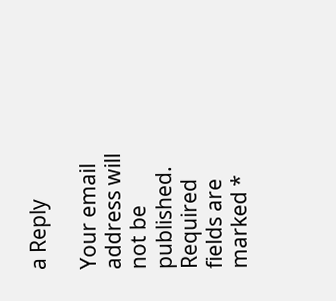a Reply

Your email address will not be published. Required fields are marked *